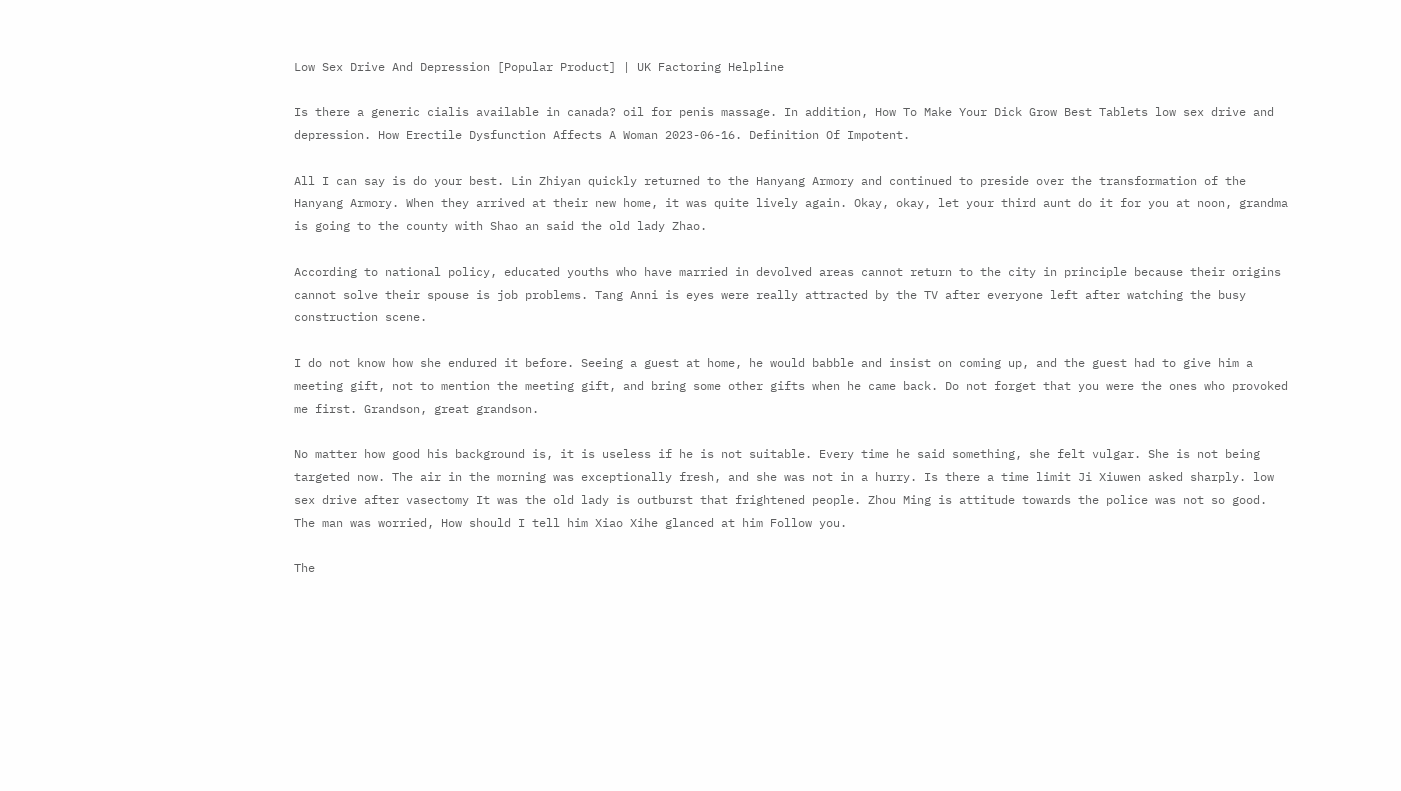Low Sex Drive And Depression [Popular Product] | UK Factoring Helpline

Is there a generic cialis available in canada? oil for penis massage. In addition, How To Make Your Dick Grow Best Tablets low sex drive and depression. How Erectile Dysfunction Affects A Woman 2023-06-16. Definition Of Impotent.

All I can say is do your best. Lin Zhiyan quickly returned to the Hanyang Armory and continued to preside over the transformation of the Hanyang Armory. When they arrived at their new home, it was quite lively again. Okay, okay, let your third aunt do it for you at noon, grandma is going to the county with Shao an said the old lady Zhao.

According to national policy, educated youths who have married in devolved areas cannot return to the city in principle because their origins cannot solve their spouse is job problems. Tang Anni is eyes were really attracted by the TV after everyone left after watching the busy construction scene.

I do not know how she endured it before. Seeing a guest at home, he would babble and insist on coming up, and the guest had to give him a meeting gift, not to mention the meeting gift, and bring some other gifts when he came back. Do not forget that you were the ones who provoked me first. Grandson, great grandson.

No matter how good his background is, it is useless if he is not suitable. Every time he said something, she felt vulgar. She is not being targeted now. The air in the morning was exceptionally fresh, and she was not in a hurry. Is there a time limit Ji Xiuwen asked sharply. low sex drive after vasectomy It was the old lady is outburst that frightened people. Zhou Ming is attitude towards the police was not so good. The man was worried, How should I tell him Xiao Xihe glanced at him Follow you.

The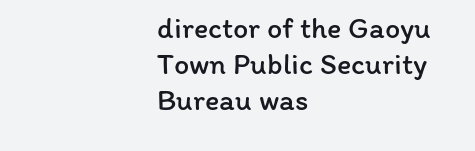director of the Gaoyu Town Public Security Bureau was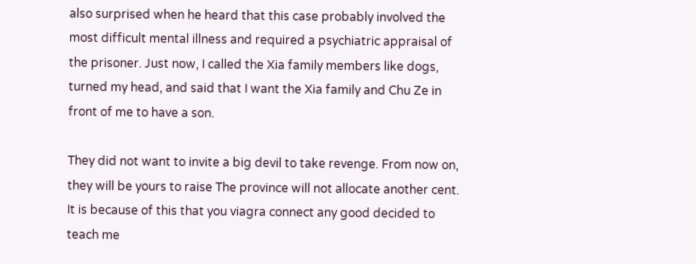also surprised when he heard that this case probably involved the most difficult mental illness and required a psychiatric appraisal of the prisoner. Just now, I called the Xia family members like dogs, turned my head, and said that I want the Xia family and Chu Ze in front of me to have a son.

They did not want to invite a big devil to take revenge. From now on, they will be yours to raise The province will not allocate another cent. It is because of this that you viagra connect any good decided to teach me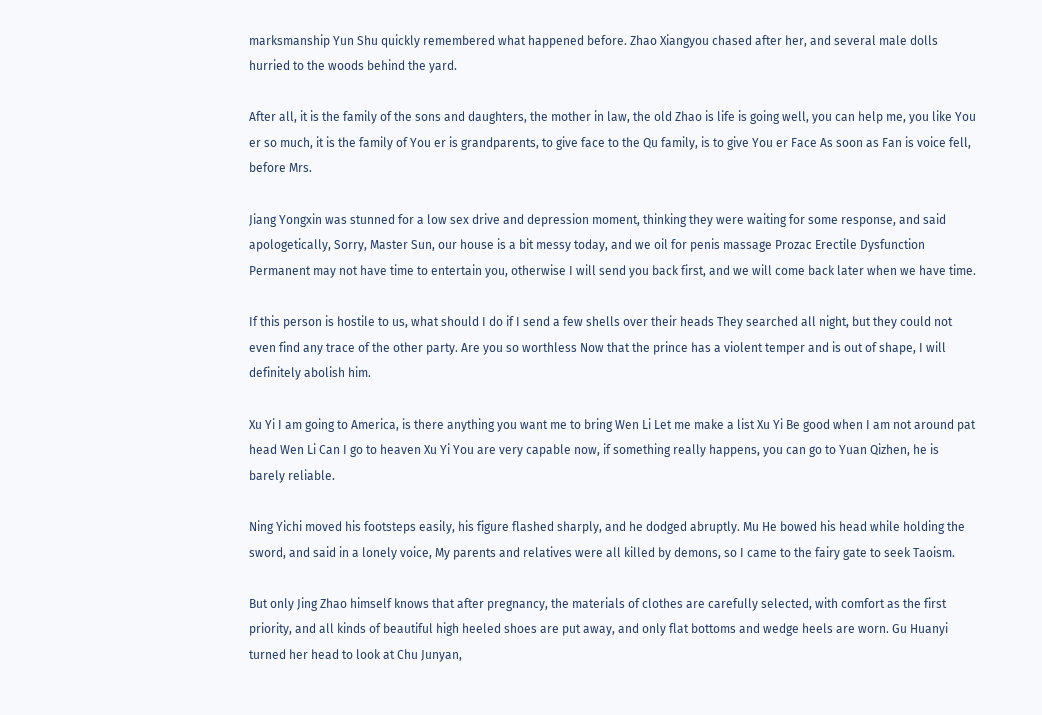marksmanship Yun Shu quickly remembered what happened before. Zhao Xiangyou chased after her, and several male dolls hurried to the woods behind the yard.

After all, it is the family of the sons and daughters, the mother in law, the old Zhao is life is going well, you can help me, you like You er so much, it is the family of You er is grandparents, to give face to the Qu family, is to give You er Face As soon as Fan is voice fell, before Mrs.

Jiang Yongxin was stunned for a low sex drive and depression moment, thinking they were waiting for some response, and said apologetically, Sorry, Master Sun, our house is a bit messy today, and we oil for penis massage Prozac Erectile Dysfunction Permanent may not have time to entertain you, otherwise I will send you back first, and we will come back later when we have time.

If this person is hostile to us, what should I do if I send a few shells over their heads They searched all night, but they could not even find any trace of the other party. Are you so worthless Now that the prince has a violent temper and is out of shape, I will definitely abolish him.

Xu Yi I am going to America, is there anything you want me to bring Wen Li Let me make a list Xu Yi Be good when I am not around pat head Wen Li Can I go to heaven Xu Yi You are very capable now, if something really happens, you can go to Yuan Qizhen, he is barely reliable.

Ning Yichi moved his footsteps easily, his figure flashed sharply, and he dodged abruptly. Mu He bowed his head while holding the sword, and said in a lonely voice, My parents and relatives were all killed by demons, so I came to the fairy gate to seek Taoism.

But only Jing Zhao himself knows that after pregnancy, the materials of clothes are carefully selected, with comfort as the first priority, and all kinds of beautiful high heeled shoes are put away, and only flat bottoms and wedge heels are worn. Gu Huanyi turned her head to look at Chu Junyan,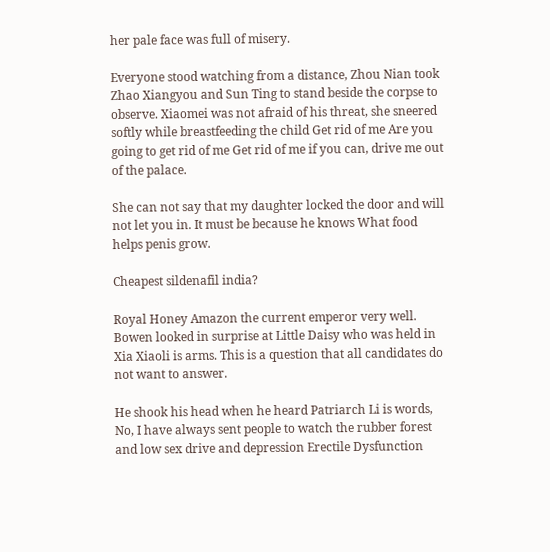her pale face was full of misery.

Everyone stood watching from a distance, Zhou Nian took Zhao Xiangyou and Sun Ting to stand beside the corpse to observe. Xiaomei was not afraid of his threat, she sneered softly while breastfeeding the child Get rid of me Are you going to get rid of me Get rid of me if you can, drive me out of the palace.

She can not say that my daughter locked the door and will not let you in. It must be because he knows What food helps penis grow.

Cheapest sildenafil india?

Royal Honey Amazon the current emperor very well. Bowen looked in surprise at Little Daisy who was held in Xia Xiaoli is arms. This is a question that all candidates do not want to answer.

He shook his head when he heard Patriarch Li is words, No, I have always sent people to watch the rubber forest and low sex drive and depression Erectile Dysfunction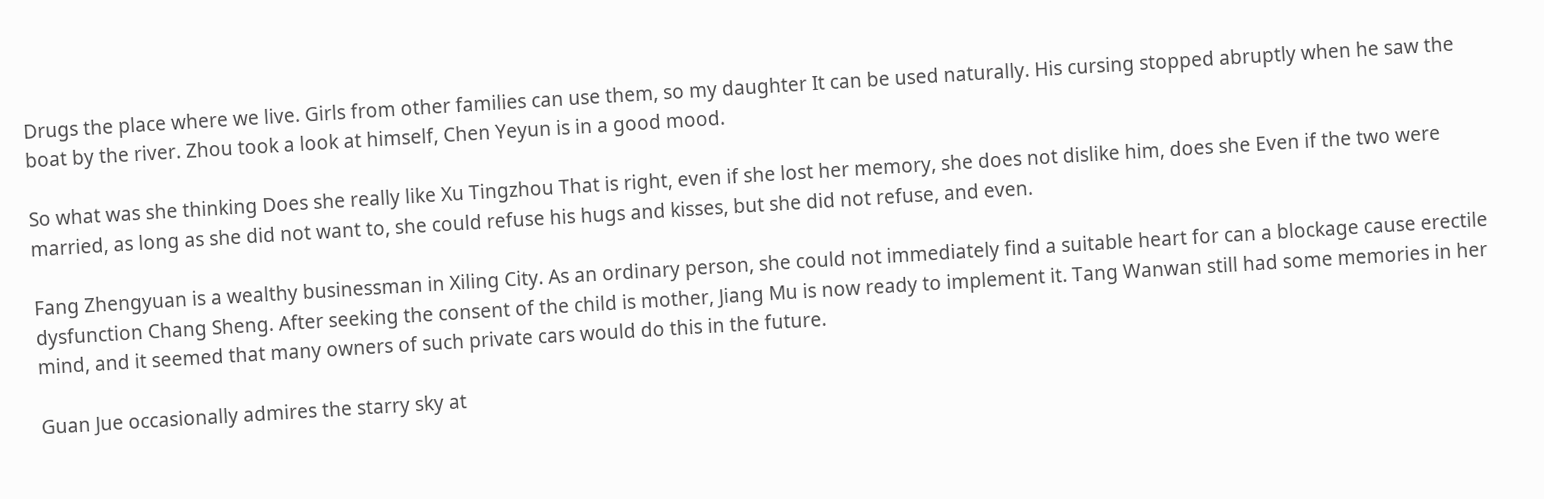Drugs the place where we live. Girls from other families can use them, so my daughter It can be used naturally. His cursing stopped abruptly when he saw the boat by the river. Zhou took a look at himself, Chen Yeyun is in a good mood.

So what was she thinking Does she really like Xu Tingzhou That is right, even if she lost her memory, she does not dislike him, does she Even if the two were married, as long as she did not want to, she could refuse his hugs and kisses, but she did not refuse, and even.

Fang Zhengyuan is a wealthy businessman in Xiling City. As an ordinary person, she could not immediately find a suitable heart for can a blockage cause erectile dysfunction Chang Sheng. After seeking the consent of the child is mother, Jiang Mu is now ready to implement it. Tang Wanwan still had some memories in her mind, and it seemed that many owners of such private cars would do this in the future.

Guan Jue occasionally admires the starry sky at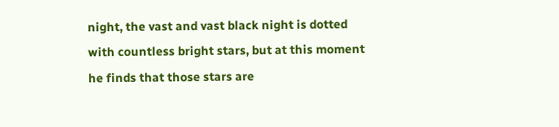night, the vast and vast black night is dotted with countless bright stars, but at this moment he finds that those stars are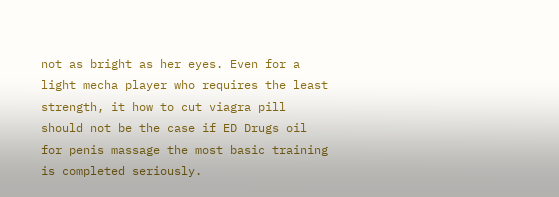not as bright as her eyes. Even for a light mecha player who requires the least strength, it how to cut viagra pill should not be the case if ED Drugs oil for penis massage the most basic training is completed seriously.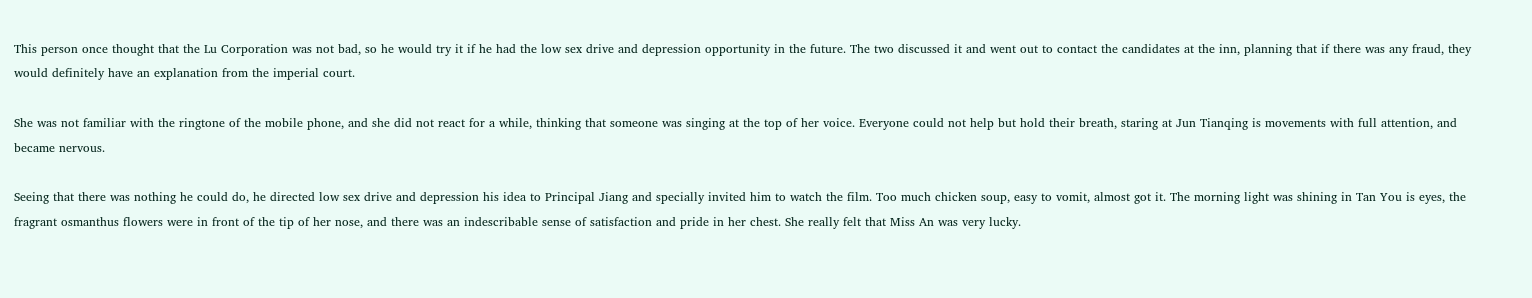This person once thought that the Lu Corporation was not bad, so he would try it if he had the low sex drive and depression opportunity in the future. The two discussed it and went out to contact the candidates at the inn, planning that if there was any fraud, they would definitely have an explanation from the imperial court.

She was not familiar with the ringtone of the mobile phone, and she did not react for a while, thinking that someone was singing at the top of her voice. Everyone could not help but hold their breath, staring at Jun Tianqing is movements with full attention, and became nervous.

Seeing that there was nothing he could do, he directed low sex drive and depression his idea to Principal Jiang and specially invited him to watch the film. Too much chicken soup, easy to vomit, almost got it. The morning light was shining in Tan You is eyes, the fragrant osmanthus flowers were in front of the tip of her nose, and there was an indescribable sense of satisfaction and pride in her chest. She really felt that Miss An was very lucky.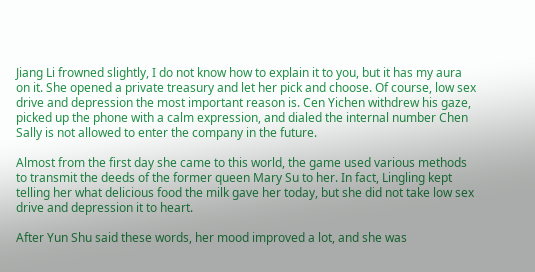Jiang Li frowned slightly, I do not know how to explain it to you, but it has my aura on it. She opened a private treasury and let her pick and choose. Of course, low sex drive and depression the most important reason is. Cen Yichen withdrew his gaze, picked up the phone with a calm expression, and dialed the internal number Chen Sally is not allowed to enter the company in the future.

Almost from the first day she came to this world, the game used various methods to transmit the deeds of the former queen Mary Su to her. In fact, Lingling kept telling her what delicious food the milk gave her today, but she did not take low sex drive and depression it to heart.

After Yun Shu said these words, her mood improved a lot, and she was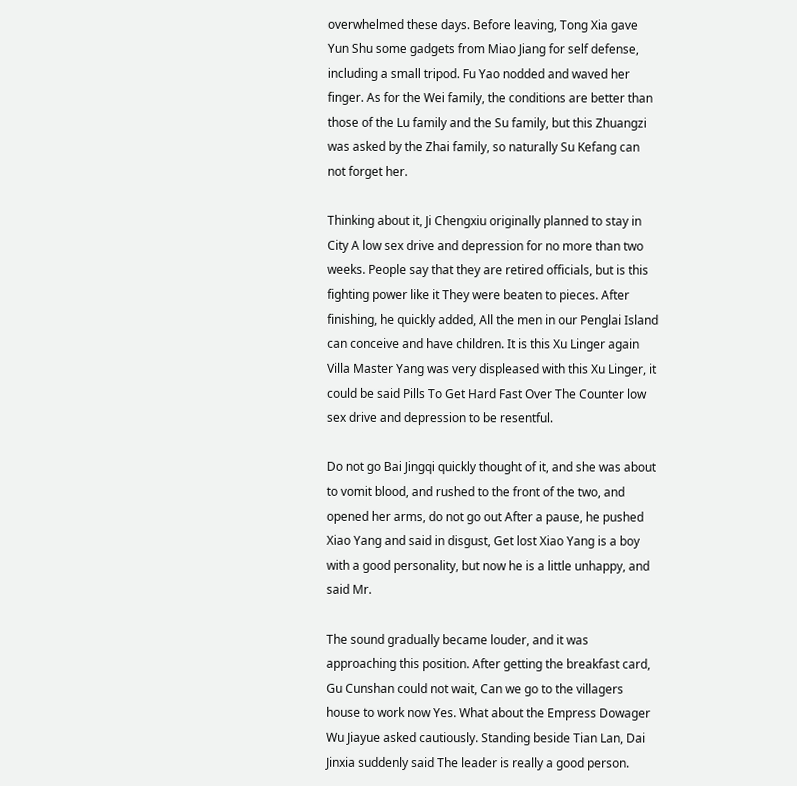overwhelmed these days. Before leaving, Tong Xia gave Yun Shu some gadgets from Miao Jiang for self defense, including a small tripod. Fu Yao nodded and waved her finger. As for the Wei family, the conditions are better than those of the Lu family and the Su family, but this Zhuangzi was asked by the Zhai family, so naturally Su Kefang can not forget her.

Thinking about it, Ji Chengxiu originally planned to stay in City A low sex drive and depression for no more than two weeks. People say that they are retired officials, but is this fighting power like it They were beaten to pieces. After finishing, he quickly added, All the men in our Penglai Island can conceive and have children. It is this Xu Linger again Villa Master Yang was very displeased with this Xu Linger, it could be said Pills To Get Hard Fast Over The Counter low sex drive and depression to be resentful.

Do not go Bai Jingqi quickly thought of it, and she was about to vomit blood, and rushed to the front of the two, and opened her arms, do not go out After a pause, he pushed Xiao Yang and said in disgust, Get lost Xiao Yang is a boy with a good personality, but now he is a little unhappy, and said Mr.

The sound gradually became louder, and it was approaching this position. After getting the breakfast card, Gu Cunshan could not wait, Can we go to the villagers house to work now Yes. What about the Empress Dowager Wu Jiayue asked cautiously. Standing beside Tian Lan, Dai Jinxia suddenly said The leader is really a good person.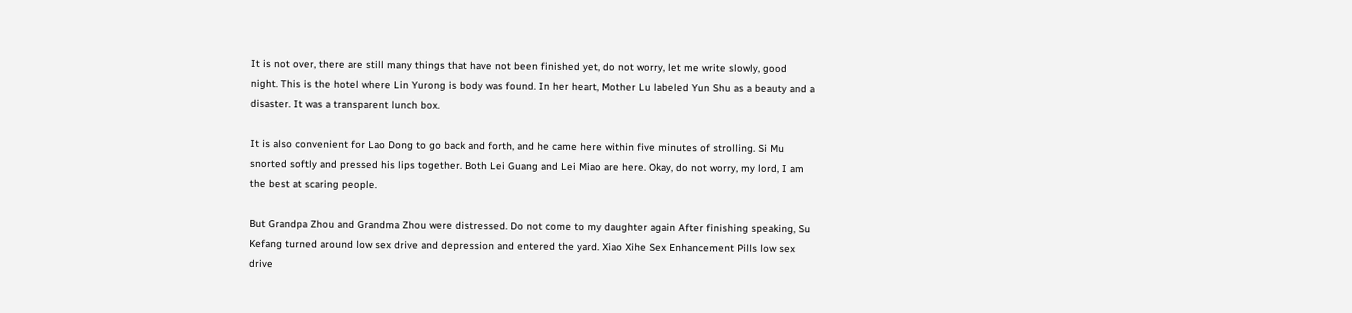It is not over, there are still many things that have not been finished yet, do not worry, let me write slowly, good night. This is the hotel where Lin Yurong is body was found. In her heart, Mother Lu labeled Yun Shu as a beauty and a disaster. It was a transparent lunch box.

It is also convenient for Lao Dong to go back and forth, and he came here within five minutes of strolling. Si Mu snorted softly and pressed his lips together. Both Lei Guang and Lei Miao are here. Okay, do not worry, my lord, I am the best at scaring people.

But Grandpa Zhou and Grandma Zhou were distressed. Do not come to my daughter again After finishing speaking, Su Kefang turned around low sex drive and depression and entered the yard. Xiao Xihe Sex Enhancement Pills low sex drive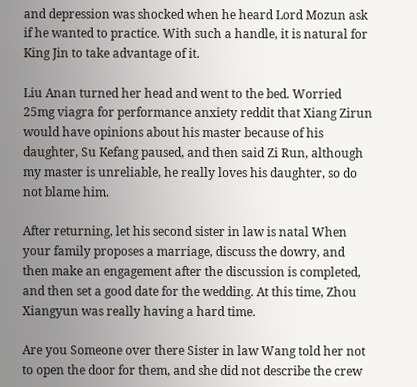and depression was shocked when he heard Lord Mozun ask if he wanted to practice. With such a handle, it is natural for King Jin to take advantage of it.

Liu Anan turned her head and went to the bed. Worried 25mg viagra for performance anxiety reddit that Xiang Zirun would have opinions about his master because of his daughter, Su Kefang paused, and then said Zi Run, although my master is unreliable, he really loves his daughter, so do not blame him.

After returning, let his second sister in law is natal When your family proposes a marriage, discuss the dowry, and then make an engagement after the discussion is completed, and then set a good date for the wedding. At this time, Zhou Xiangyun was really having a hard time.

Are you Someone over there Sister in law Wang told her not to open the door for them, and she did not describe the crew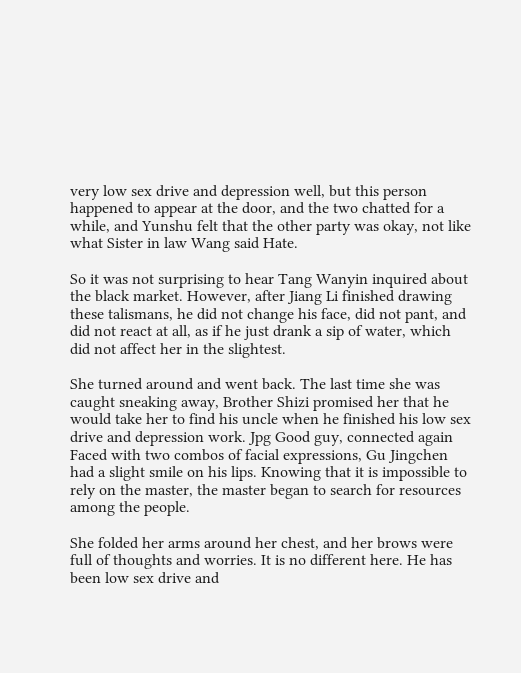very low sex drive and depression well, but this person happened to appear at the door, and the two chatted for a while, and Yunshu felt that the other party was okay, not like what Sister in law Wang said Hate.

So it was not surprising to hear Tang Wanyin inquired about the black market. However, after Jiang Li finished drawing these talismans, he did not change his face, did not pant, and did not react at all, as if he just drank a sip of water, which did not affect her in the slightest.

She turned around and went back. The last time she was caught sneaking away, Brother Shizi promised her that he would take her to find his uncle when he finished his low sex drive and depression work. Jpg Good guy, connected again Faced with two combos of facial expressions, Gu Jingchen had a slight smile on his lips. Knowing that it is impossible to rely on the master, the master began to search for resources among the people.

She folded her arms around her chest, and her brows were full of thoughts and worries. It is no different here. He has been low sex drive and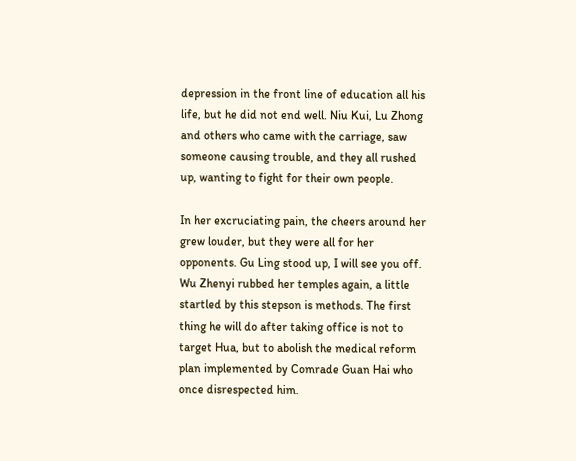depression in the front line of education all his life, but he did not end well. Niu Kui, Lu Zhong and others who came with the carriage, saw someone causing trouble, and they all rushed up, wanting to fight for their own people.

In her excruciating pain, the cheers around her grew louder, but they were all for her opponents. Gu Ling stood up, I will see you off. Wu Zhenyi rubbed her temples again, a little startled by this stepson is methods. The first thing he will do after taking office is not to target Hua, but to abolish the medical reform plan implemented by Comrade Guan Hai who once disrespected him.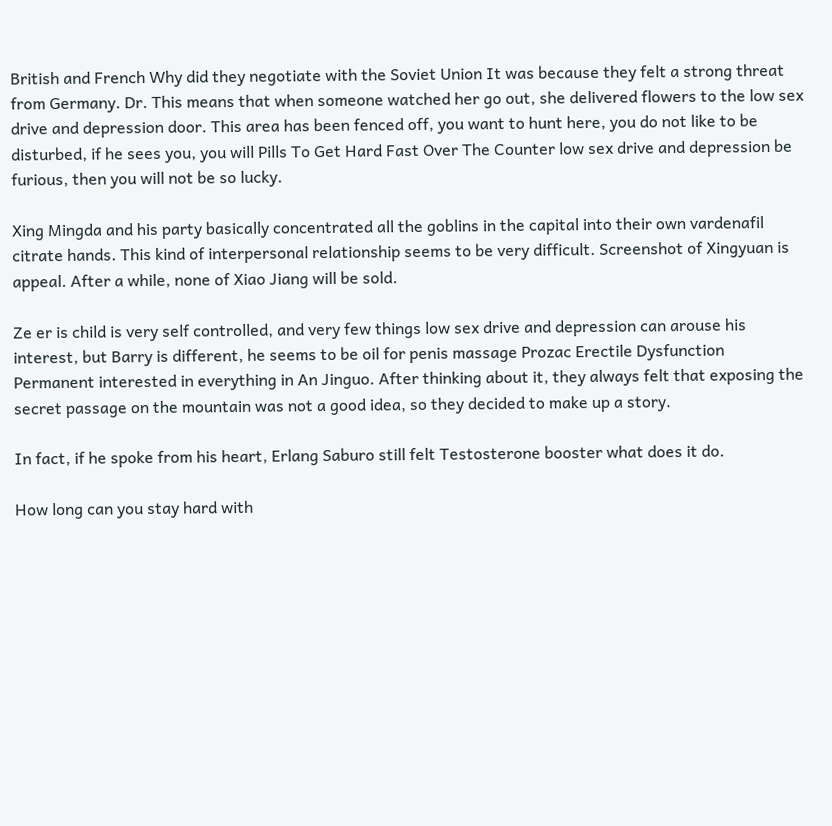British and French Why did they negotiate with the Soviet Union It was because they felt a strong threat from Germany. Dr. This means that when someone watched her go out, she delivered flowers to the low sex drive and depression door. This area has been fenced off, you want to hunt here, you do not like to be disturbed, if he sees you, you will Pills To Get Hard Fast Over The Counter low sex drive and depression be furious, then you will not be so lucky.

Xing Mingda and his party basically concentrated all the goblins in the capital into their own vardenafil citrate hands. This kind of interpersonal relationship seems to be very difficult. Screenshot of Xingyuan is appeal. After a while, none of Xiao Jiang will be sold.

Ze er is child is very self controlled, and very few things low sex drive and depression can arouse his interest, but Barry is different, he seems to be oil for penis massage Prozac Erectile Dysfunction Permanent interested in everything in An Jinguo. After thinking about it, they always felt that exposing the secret passage on the mountain was not a good idea, so they decided to make up a story.

In fact, if he spoke from his heart, Erlang Saburo still felt Testosterone booster what does it do.

How long can you stay hard with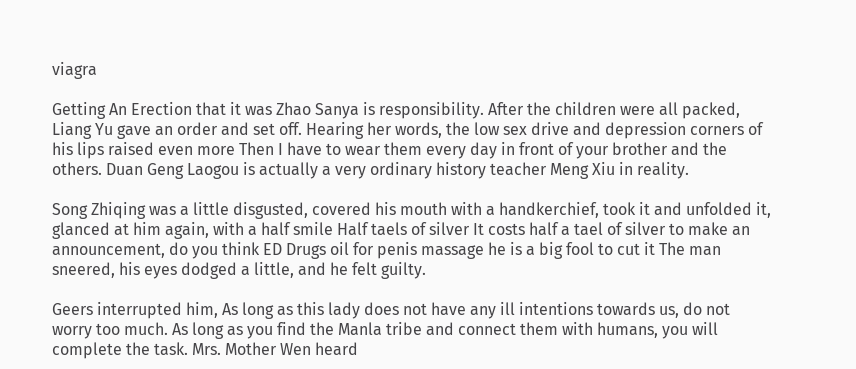viagra

Getting An Erection that it was Zhao Sanya is responsibility. After the children were all packed, Liang Yu gave an order and set off. Hearing her words, the low sex drive and depression corners of his lips raised even more Then I have to wear them every day in front of your brother and the others. Duan Geng Laogou is actually a very ordinary history teacher Meng Xiu in reality.

Song Zhiqing was a little disgusted, covered his mouth with a handkerchief, took it and unfolded it, glanced at him again, with a half smile Half taels of silver It costs half a tael of silver to make an announcement, do you think ED Drugs oil for penis massage he is a big fool to cut it The man sneered, his eyes dodged a little, and he felt guilty.

Geers interrupted him, As long as this lady does not have any ill intentions towards us, do not worry too much. As long as you find the Manla tribe and connect them with humans, you will complete the task. Mrs. Mother Wen heard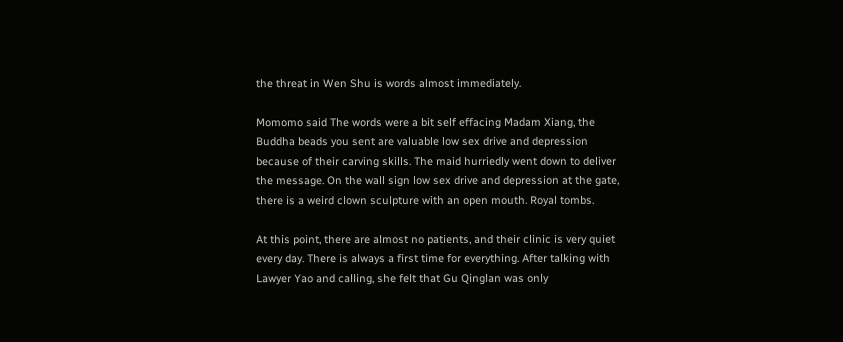the threat in Wen Shu is words almost immediately.

Momomo said The words were a bit self effacing Madam Xiang, the Buddha beads you sent are valuable low sex drive and depression because of their carving skills. The maid hurriedly went down to deliver the message. On the wall sign low sex drive and depression at the gate, there is a weird clown sculpture with an open mouth. Royal tombs.

At this point, there are almost no patients, and their clinic is very quiet every day. There is always a first time for everything. After talking with Lawyer Yao and calling, she felt that Gu Qinglan was only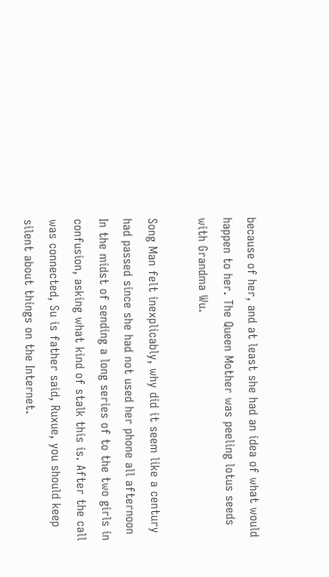because of her, and at least she had an idea of what would happen to her. The Queen Mother was peeling lotus seeds with Grandma Wu.

Song Man felt inexplicably, why did it seem like a century had passed since she had not used her phone all afternoon In the midst of sending a long series of to the two girls in confusion, asking what kind of stalk this is. After the call was connected, Su is father said, Ruxue, you should keep silent about things on the Internet.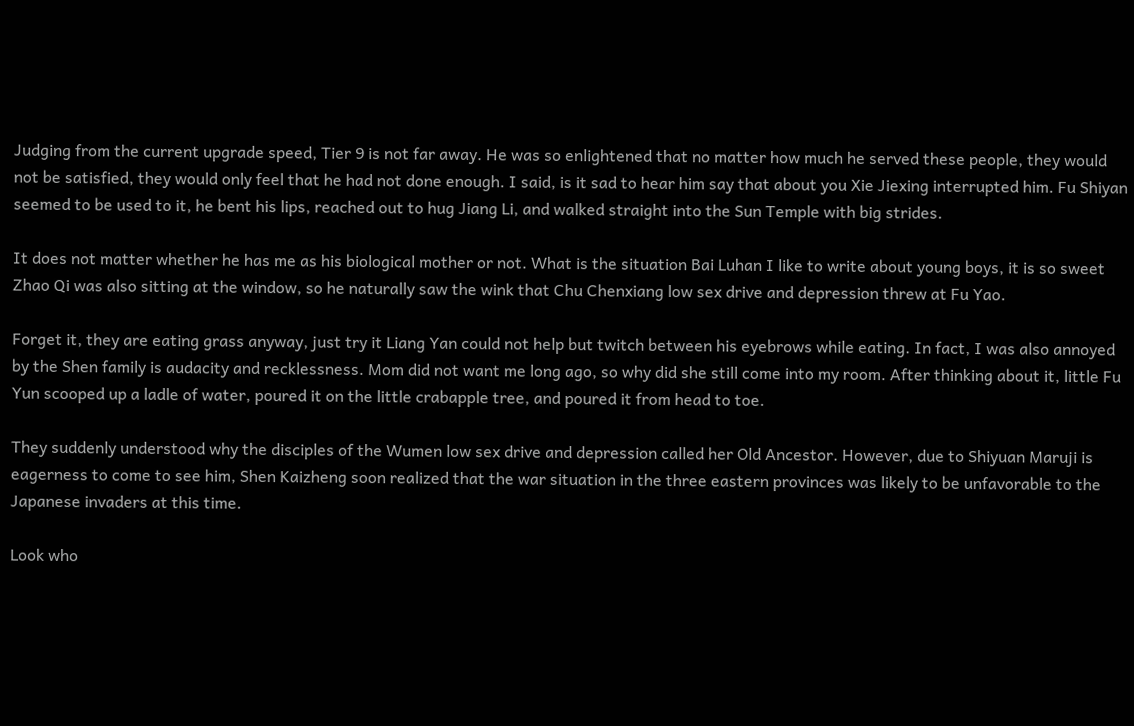Judging from the current upgrade speed, Tier 9 is not far away. He was so enlightened that no matter how much he served these people, they would not be satisfied, they would only feel that he had not done enough. I said, is it sad to hear him say that about you Xie Jiexing interrupted him. Fu Shiyan seemed to be used to it, he bent his lips, reached out to hug Jiang Li, and walked straight into the Sun Temple with big strides.

It does not matter whether he has me as his biological mother or not. What is the situation Bai Luhan I like to write about young boys, it is so sweet Zhao Qi was also sitting at the window, so he naturally saw the wink that Chu Chenxiang low sex drive and depression threw at Fu Yao.

Forget it, they are eating grass anyway, just try it Liang Yan could not help but twitch between his eyebrows while eating. In fact, I was also annoyed by the Shen family is audacity and recklessness. Mom did not want me long ago, so why did she still come into my room. After thinking about it, little Fu Yun scooped up a ladle of water, poured it on the little crabapple tree, and poured it from head to toe.

They suddenly understood why the disciples of the Wumen low sex drive and depression called her Old Ancestor. However, due to Shiyuan Maruji is eagerness to come to see him, Shen Kaizheng soon realized that the war situation in the three eastern provinces was likely to be unfavorable to the Japanese invaders at this time.

Look who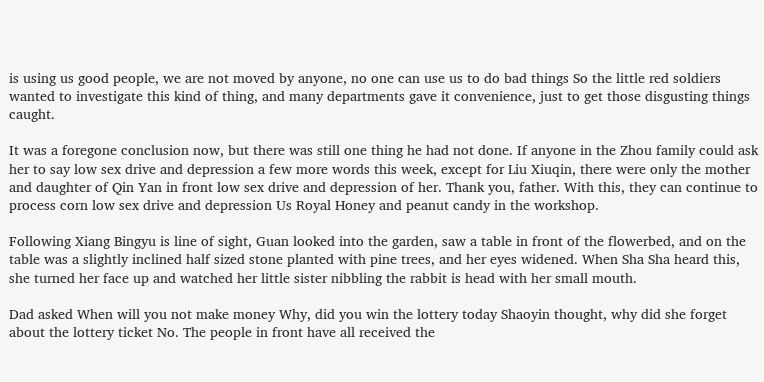is using us good people, we are not moved by anyone, no one can use us to do bad things So the little red soldiers wanted to investigate this kind of thing, and many departments gave it convenience, just to get those disgusting things caught.

It was a foregone conclusion now, but there was still one thing he had not done. If anyone in the Zhou family could ask her to say low sex drive and depression a few more words this week, except for Liu Xiuqin, there were only the mother and daughter of Qin Yan in front low sex drive and depression of her. Thank you, father. With this, they can continue to process corn low sex drive and depression Us Royal Honey and peanut candy in the workshop.

Following Xiang Bingyu is line of sight, Guan looked into the garden, saw a table in front of the flowerbed, and on the table was a slightly inclined half sized stone planted with pine trees, and her eyes widened. When Sha Sha heard this, she turned her face up and watched her little sister nibbling the rabbit is head with her small mouth.

Dad asked When will you not make money Why, did you win the lottery today Shaoyin thought, why did she forget about the lottery ticket No. The people in front have all received the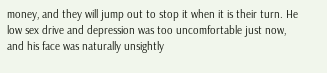money, and they will jump out to stop it when it is their turn. He low sex drive and depression was too uncomfortable just now, and his face was naturally unsightly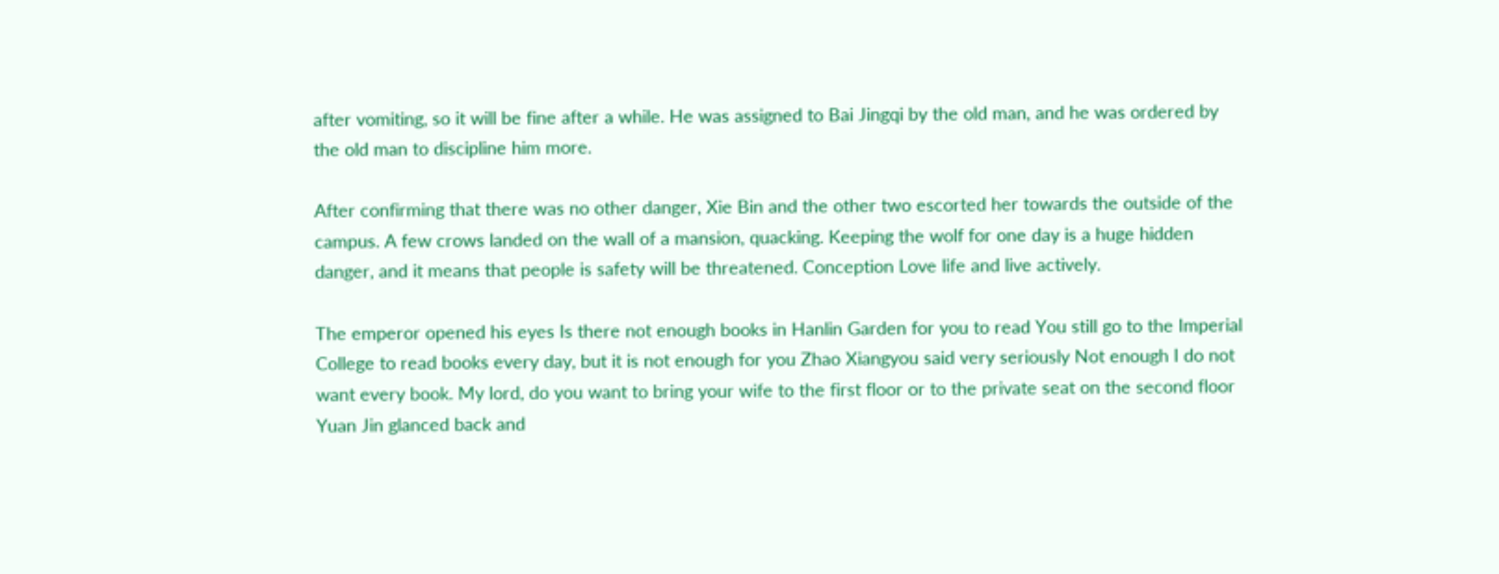after vomiting, so it will be fine after a while. He was assigned to Bai Jingqi by the old man, and he was ordered by the old man to discipline him more.

After confirming that there was no other danger, Xie Bin and the other two escorted her towards the outside of the campus. A few crows landed on the wall of a mansion, quacking. Keeping the wolf for one day is a huge hidden danger, and it means that people is safety will be threatened. Conception Love life and live actively.

The emperor opened his eyes Is there not enough books in Hanlin Garden for you to read You still go to the Imperial College to read books every day, but it is not enough for you Zhao Xiangyou said very seriously Not enough I do not want every book. My lord, do you want to bring your wife to the first floor or to the private seat on the second floor Yuan Jin glanced back and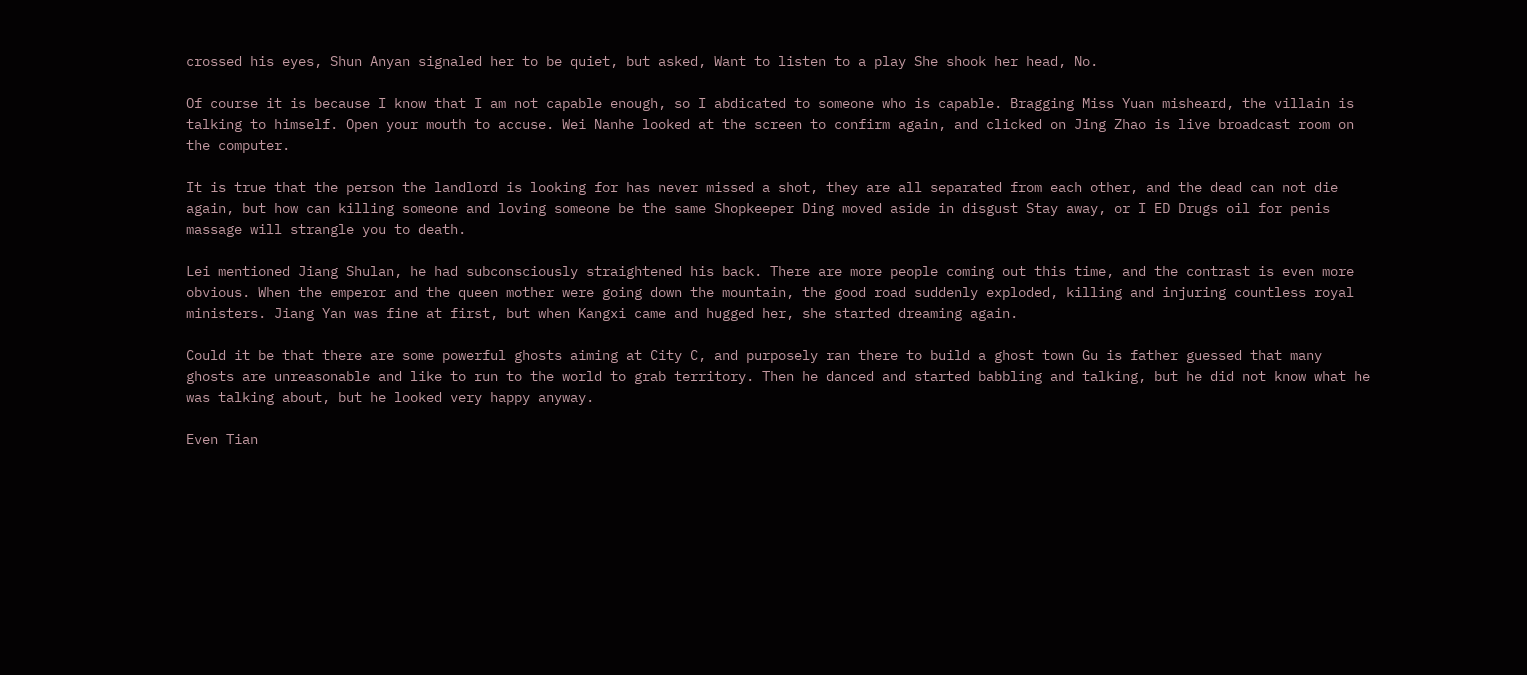crossed his eyes, Shun Anyan signaled her to be quiet, but asked, Want to listen to a play She shook her head, No.

Of course it is because I know that I am not capable enough, so I abdicated to someone who is capable. Bragging Miss Yuan misheard, the villain is talking to himself. Open your mouth to accuse. Wei Nanhe looked at the screen to confirm again, and clicked on Jing Zhao is live broadcast room on the computer.

It is true that the person the landlord is looking for has never missed a shot, they are all separated from each other, and the dead can not die again, but how can killing someone and loving someone be the same Shopkeeper Ding moved aside in disgust Stay away, or I ED Drugs oil for penis massage will strangle you to death.

Lei mentioned Jiang Shulan, he had subconsciously straightened his back. There are more people coming out this time, and the contrast is even more obvious. When the emperor and the queen mother were going down the mountain, the good road suddenly exploded, killing and injuring countless royal ministers. Jiang Yan was fine at first, but when Kangxi came and hugged her, she started dreaming again.

Could it be that there are some powerful ghosts aiming at City C, and purposely ran there to build a ghost town Gu is father guessed that many ghosts are unreasonable and like to run to the world to grab territory. Then he danced and started babbling and talking, but he did not know what he was talking about, but he looked very happy anyway.

Even Tian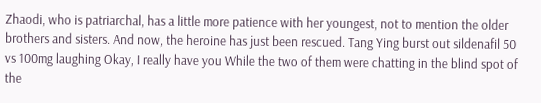Zhaodi, who is patriarchal, has a little more patience with her youngest, not to mention the older brothers and sisters. And now, the heroine has just been rescued. Tang Ying burst out sildenafil 50 vs 100mg laughing Okay, I really have you While the two of them were chatting in the blind spot of the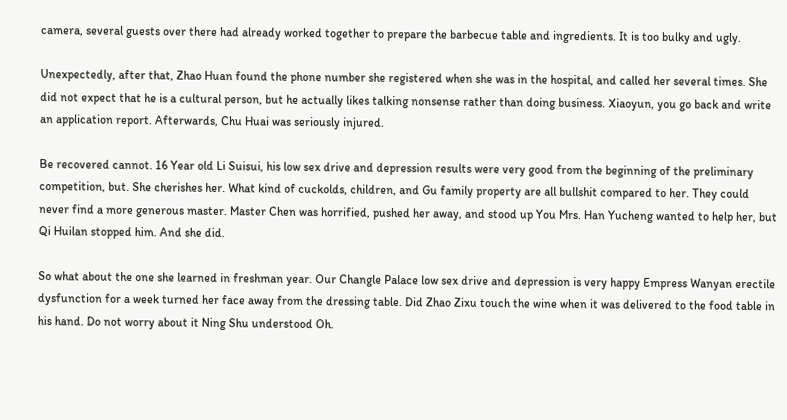camera, several guests over there had already worked together to prepare the barbecue table and ingredients. It is too bulky and ugly.

Unexpectedly, after that, Zhao Huan found the phone number she registered when she was in the hospital, and called her several times. She did not expect that he is a cultural person, but he actually likes talking nonsense rather than doing business. Xiaoyun, you go back and write an application report. Afterwards, Chu Huai was seriously injured.

Be recovered cannot. 16 Year old Li Suisui, his low sex drive and depression results were very good from the beginning of the preliminary competition, but. She cherishes her. What kind of cuckolds, children, and Gu family property are all bullshit compared to her. They could never find a more generous master. Master Chen was horrified, pushed her away, and stood up You Mrs. Han Yucheng wanted to help her, but Qi Huilan stopped him. And she did.

So what about the one she learned in freshman year. Our Changle Palace low sex drive and depression is very happy Empress Wanyan erectile dysfunction for a week turned her face away from the dressing table. Did Zhao Zixu touch the wine when it was delivered to the food table in his hand. Do not worry about it Ning Shu understood Oh.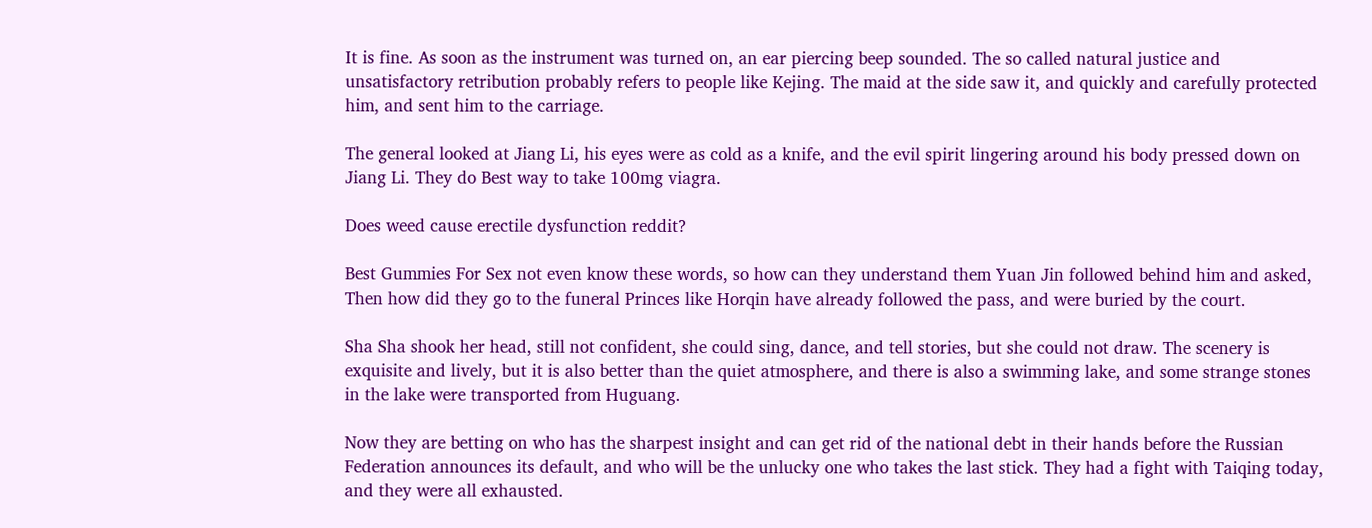It is fine. As soon as the instrument was turned on, an ear piercing beep sounded. The so called natural justice and unsatisfactory retribution probably refers to people like Kejing. The maid at the side saw it, and quickly and carefully protected him, and sent him to the carriage.

The general looked at Jiang Li, his eyes were as cold as a knife, and the evil spirit lingering around his body pressed down on Jiang Li. They do Best way to take 100mg viagra.

Does weed cause erectile dysfunction reddit?

Best Gummies For Sex not even know these words, so how can they understand them Yuan Jin followed behind him and asked, Then how did they go to the funeral Princes like Horqin have already followed the pass, and were buried by the court.

Sha Sha shook her head, still not confident, she could sing, dance, and tell stories, but she could not draw. The scenery is exquisite and lively, but it is also better than the quiet atmosphere, and there is also a swimming lake, and some strange stones in the lake were transported from Huguang.

Now they are betting on who has the sharpest insight and can get rid of the national debt in their hands before the Russian Federation announces its default, and who will be the unlucky one who takes the last stick. They had a fight with Taiqing today, and they were all exhausted.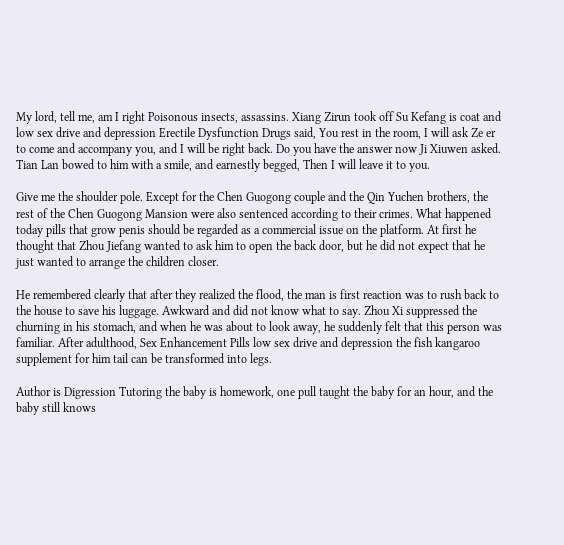My lord, tell me, am I right Poisonous insects, assassins. Xiang Zirun took off Su Kefang is coat and low sex drive and depression Erectile Dysfunction Drugs said, You rest in the room, I will ask Ze er to come and accompany you, and I will be right back. Do you have the answer now Ji Xiuwen asked. Tian Lan bowed to him with a smile, and earnestly begged, Then I will leave it to you.

Give me the shoulder pole. Except for the Chen Guogong couple and the Qin Yuchen brothers, the rest of the Chen Guogong Mansion were also sentenced according to their crimes. What happened today pills that grow penis should be regarded as a commercial issue on the platform. At first he thought that Zhou Jiefang wanted to ask him to open the back door, but he did not expect that he just wanted to arrange the children closer.

He remembered clearly that after they realized the flood, the man is first reaction was to rush back to the house to save his luggage. Awkward and did not know what to say. Zhou Xi suppressed the churning in his stomach, and when he was about to look away, he suddenly felt that this person was familiar. After adulthood, Sex Enhancement Pills low sex drive and depression the fish kangaroo supplement for him tail can be transformed into legs.

Author is Digression Tutoring the baby is homework, one pull taught the baby for an hour, and the baby still knows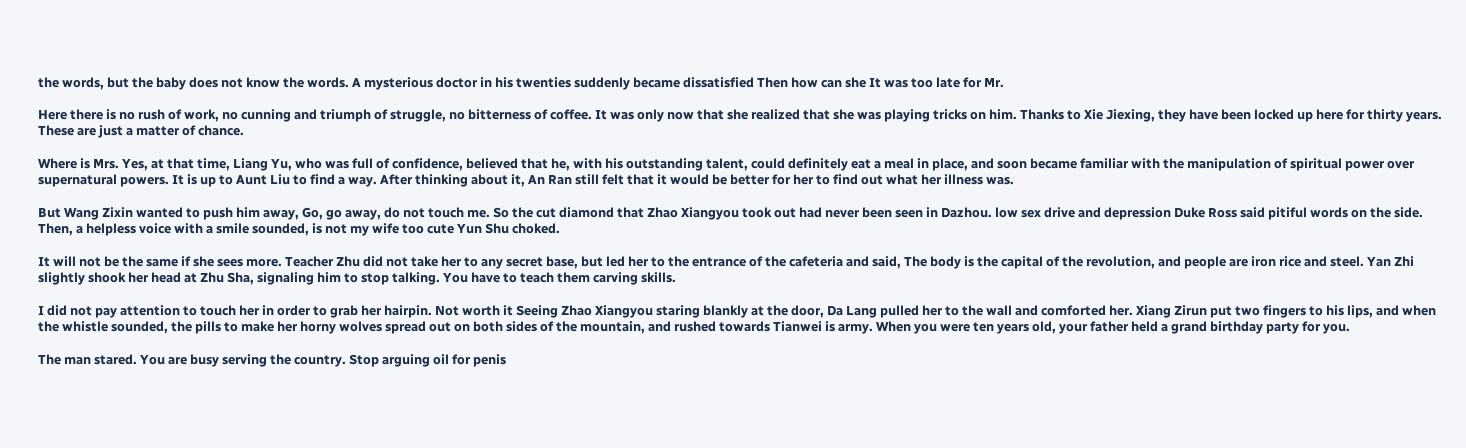the words, but the baby does not know the words. A mysterious doctor in his twenties suddenly became dissatisfied Then how can she It was too late for Mr.

Here there is no rush of work, no cunning and triumph of struggle, no bitterness of coffee. It was only now that she realized that she was playing tricks on him. Thanks to Xie Jiexing, they have been locked up here for thirty years. These are just a matter of chance.

Where is Mrs. Yes, at that time, Liang Yu, who was full of confidence, believed that he, with his outstanding talent, could definitely eat a meal in place, and soon became familiar with the manipulation of spiritual power over supernatural powers. It is up to Aunt Liu to find a way. After thinking about it, An Ran still felt that it would be better for her to find out what her illness was.

But Wang Zixin wanted to push him away, Go, go away, do not touch me. So the cut diamond that Zhao Xiangyou took out had never been seen in Dazhou. low sex drive and depression Duke Ross said pitiful words on the side. Then, a helpless voice with a smile sounded, is not my wife too cute Yun Shu choked.

It will not be the same if she sees more. Teacher Zhu did not take her to any secret base, but led her to the entrance of the cafeteria and said, The body is the capital of the revolution, and people are iron rice and steel. Yan Zhi slightly shook her head at Zhu Sha, signaling him to stop talking. You have to teach them carving skills.

I did not pay attention to touch her in order to grab her hairpin. Not worth it Seeing Zhao Xiangyou staring blankly at the door, Da Lang pulled her to the wall and comforted her. Xiang Zirun put two fingers to his lips, and when the whistle sounded, the pills to make her horny wolves spread out on both sides of the mountain, and rushed towards Tianwei is army. When you were ten years old, your father held a grand birthday party for you.

The man stared. You are busy serving the country. Stop arguing oil for penis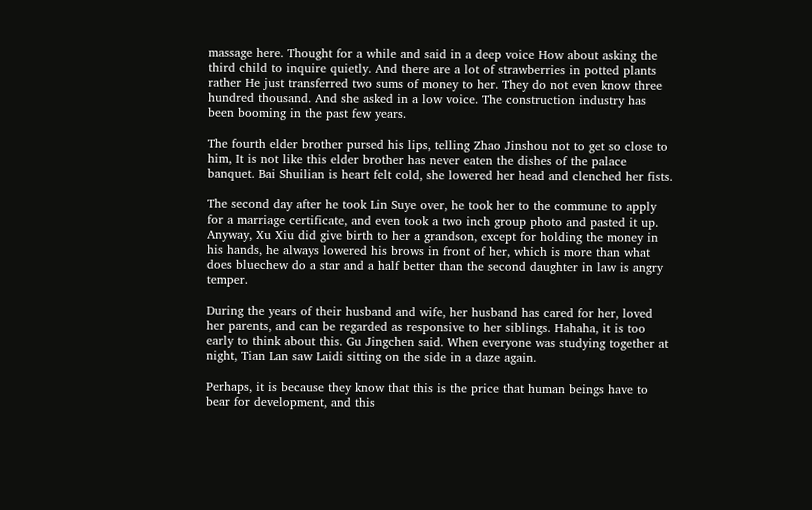massage here. Thought for a while and said in a deep voice How about asking the third child to inquire quietly. And there are a lot of strawberries in potted plants rather He just transferred two sums of money to her. They do not even know three hundred thousand. And she asked in a low voice. The construction industry has been booming in the past few years.

The fourth elder brother pursed his lips, telling Zhao Jinshou not to get so close to him, It is not like this elder brother has never eaten the dishes of the palace banquet. Bai Shuilian is heart felt cold, she lowered her head and clenched her fists.

The second day after he took Lin Suye over, he took her to the commune to apply for a marriage certificate, and even took a two inch group photo and pasted it up. Anyway, Xu Xiu did give birth to her a grandson, except for holding the money in his hands, he always lowered his brows in front of her, which is more than what does bluechew do a star and a half better than the second daughter in law is angry temper.

During the years of their husband and wife, her husband has cared for her, loved her parents, and can be regarded as responsive to her siblings. Hahaha, it is too early to think about this. Gu Jingchen said. When everyone was studying together at night, Tian Lan saw Laidi sitting on the side in a daze again.

Perhaps, it is because they know that this is the price that human beings have to bear for development, and this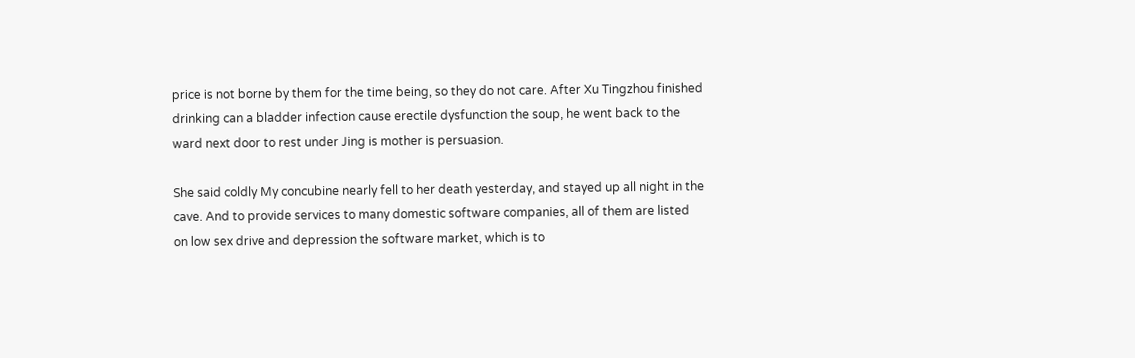price is not borne by them for the time being, so they do not care. After Xu Tingzhou finished drinking can a bladder infection cause erectile dysfunction the soup, he went back to the ward next door to rest under Jing is mother is persuasion.

She said coldly My concubine nearly fell to her death yesterday, and stayed up all night in the cave. And to provide services to many domestic software companies, all of them are listed on low sex drive and depression the software market, which is to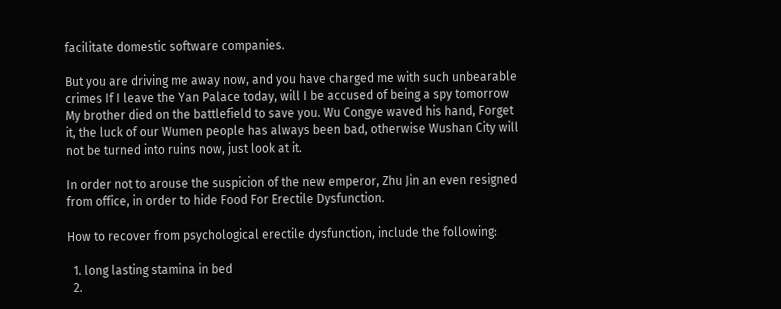facilitate domestic software companies.

But you are driving me away now, and you have charged me with such unbearable crimes If I leave the Yan Palace today, will I be accused of being a spy tomorrow My brother died on the battlefield to save you. Wu Congye waved his hand, Forget it, the luck of our Wumen people has always been bad, otherwise Wushan City will not be turned into ruins now, just look at it.

In order not to arouse the suspicion of the new emperor, Zhu Jin an even resigned from office, in order to hide Food For Erectile Dysfunction.

How to recover from psychological erectile dysfunction, include the following:

  1. long lasting stamina in bed
  2.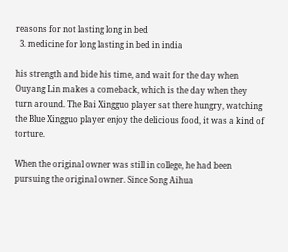reasons for not lasting long in bed
  3. medicine for long lasting in bed in india

his strength and bide his time, and wait for the day when Ouyang Lin makes a comeback, which is the day when they turn around. The Bai Xingguo player sat there hungry, watching the Blue Xingguo player enjoy the delicious food, it was a kind of torture.

When the original owner was still in college, he had been pursuing the original owner. Since Song Aihua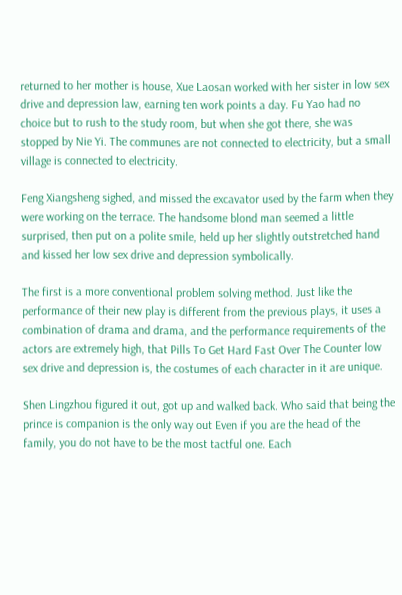returned to her mother is house, Xue Laosan worked with her sister in low sex drive and depression law, earning ten work points a day. Fu Yao had no choice but to rush to the study room, but when she got there, she was stopped by Nie Yi. The communes are not connected to electricity, but a small village is connected to electricity.

Feng Xiangsheng sighed, and missed the excavator used by the farm when they were working on the terrace. The handsome blond man seemed a little surprised, then put on a polite smile, held up her slightly outstretched hand and kissed her low sex drive and depression symbolically.

The first is a more conventional problem solving method. Just like the performance of their new play is different from the previous plays, it uses a combination of drama and drama, and the performance requirements of the actors are extremely high, that Pills To Get Hard Fast Over The Counter low sex drive and depression is, the costumes of each character in it are unique.

Shen Lingzhou figured it out, got up and walked back. Who said that being the prince is companion is the only way out Even if you are the head of the family, you do not have to be the most tactful one. Each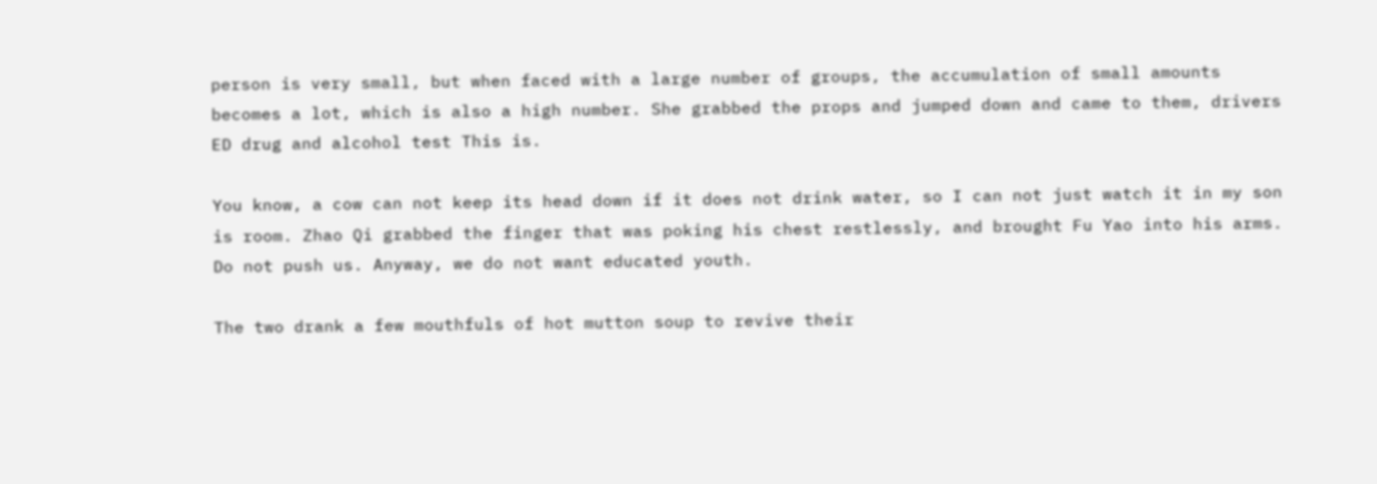person is very small, but when faced with a large number of groups, the accumulation of small amounts becomes a lot, which is also a high number. She grabbed the props and jumped down and came to them, drivers ED drug and alcohol test This is.

You know, a cow can not keep its head down if it does not drink water, so I can not just watch it in my son is room. Zhao Qi grabbed the finger that was poking his chest restlessly, and brought Fu Yao into his arms. Do not push us. Anyway, we do not want educated youth.

The two drank a few mouthfuls of hot mutton soup to revive their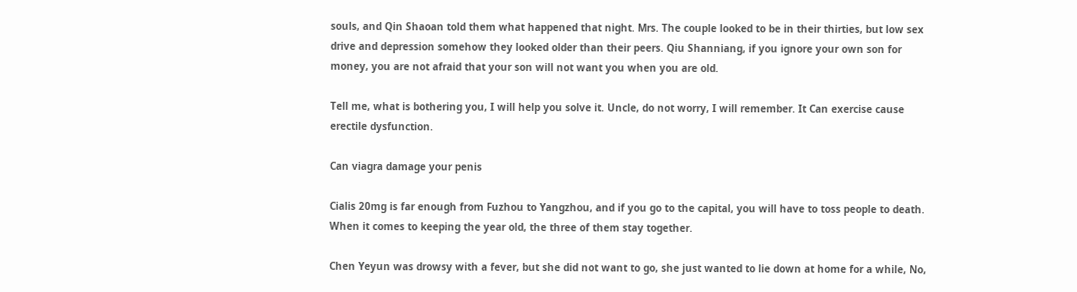souls, and Qin Shaoan told them what happened that night. Mrs. The couple looked to be in their thirties, but low sex drive and depression somehow they looked older than their peers. Qiu Shanniang, if you ignore your own son for money, you are not afraid that your son will not want you when you are old.

Tell me, what is bothering you, I will help you solve it. Uncle, do not worry, I will remember. It Can exercise cause erectile dysfunction.

Can viagra damage your penis

Cialis 20mg is far enough from Fuzhou to Yangzhou, and if you go to the capital, you will have to toss people to death. When it comes to keeping the year old, the three of them stay together.

Chen Yeyun was drowsy with a fever, but she did not want to go, she just wanted to lie down at home for a while, No,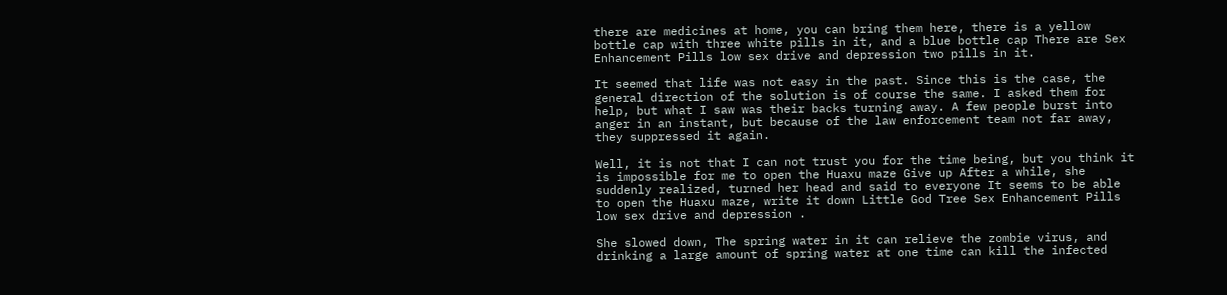there are medicines at home, you can bring them here, there is a yellow bottle cap with three white pills in it, and a blue bottle cap There are Sex Enhancement Pills low sex drive and depression two pills in it.

It seemed that life was not easy in the past. Since this is the case, the general direction of the solution is of course the same. I asked them for help, but what I saw was their backs turning away. A few people burst into anger in an instant, but because of the law enforcement team not far away, they suppressed it again.

Well, it is not that I can not trust you for the time being, but you think it is impossible for me to open the Huaxu maze Give up After a while, she suddenly realized, turned her head and said to everyone It seems to be able to open the Huaxu maze, write it down Little God Tree Sex Enhancement Pills low sex drive and depression .

She slowed down, The spring water in it can relieve the zombie virus, and drinking a large amount of spring water at one time can kill the infected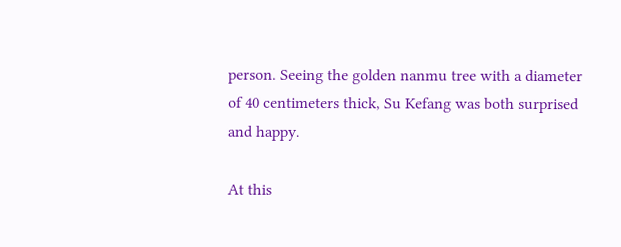person. Seeing the golden nanmu tree with a diameter of 40 centimeters thick, Su Kefang was both surprised and happy.

At this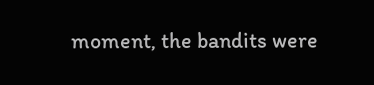moment, the bandits were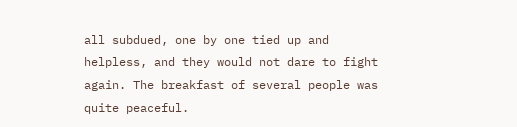all subdued, one by one tied up and helpless, and they would not dare to fight again. The breakfast of several people was quite peaceful.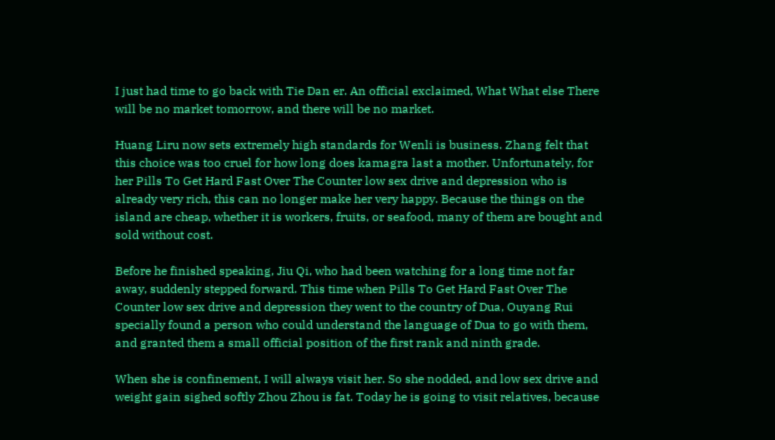I just had time to go back with Tie Dan er. An official exclaimed, What What else There will be no market tomorrow, and there will be no market.

Huang Liru now sets extremely high standards for Wenli is business. Zhang felt that this choice was too cruel for how long does kamagra last a mother. Unfortunately, for her Pills To Get Hard Fast Over The Counter low sex drive and depression who is already very rich, this can no longer make her very happy. Because the things on the island are cheap, whether it is workers, fruits, or seafood, many of them are bought and sold without cost.

Before he finished speaking, Jiu Qi, who had been watching for a long time not far away, suddenly stepped forward. This time when Pills To Get Hard Fast Over The Counter low sex drive and depression they went to the country of Dua, Ouyang Rui specially found a person who could understand the language of Dua to go with them, and granted them a small official position of the first rank and ninth grade.

When she is confinement, I will always visit her. So she nodded, and low sex drive and weight gain sighed softly Zhou Zhou is fat. Today he is going to visit relatives, because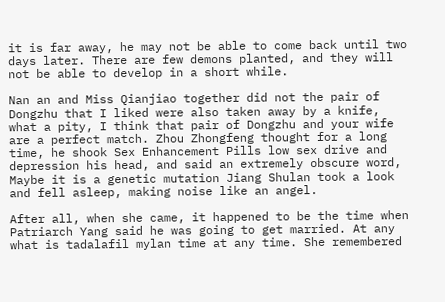it is far away, he may not be able to come back until two days later. There are few demons planted, and they will not be able to develop in a short while.

Nan an and Miss Qianjiao together did not the pair of Dongzhu that I liked were also taken away by a knife, what a pity, I think that pair of Dongzhu and your wife are a perfect match. Zhou Zhongfeng thought for a long time, he shook Sex Enhancement Pills low sex drive and depression his head, and said an extremely obscure word, Maybe it is a genetic mutation Jiang Shulan took a look and fell asleep, making noise like an angel.

After all, when she came, it happened to be the time when Patriarch Yang said he was going to get married. At any what is tadalafil mylan time at any time. She remembered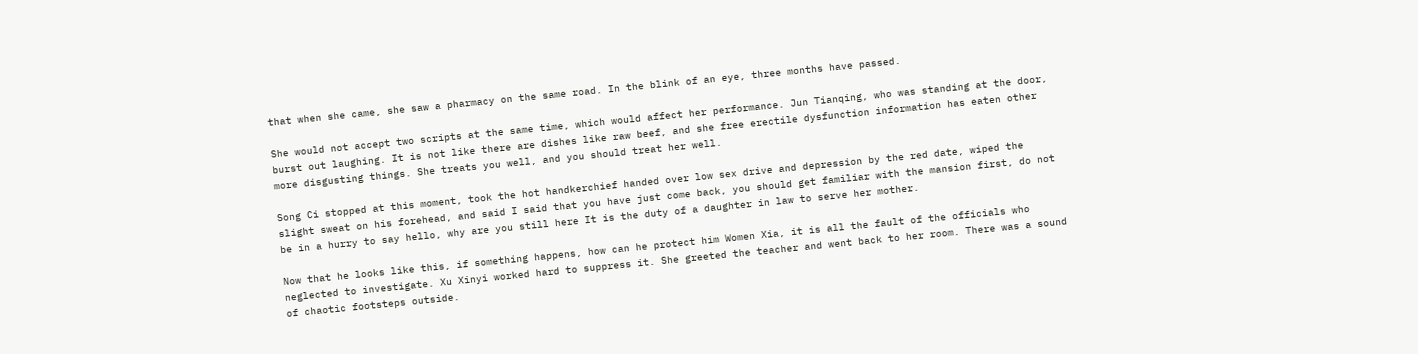that when she came, she saw a pharmacy on the same road. In the blink of an eye, three months have passed.

She would not accept two scripts at the same time, which would affect her performance. Jun Tianqing, who was standing at the door, burst out laughing. It is not like there are dishes like raw beef, and she free erectile dysfunction information has eaten other more disgusting things. She treats you well, and you should treat her well.

Song Ci stopped at this moment, took the hot handkerchief handed over low sex drive and depression by the red date, wiped the slight sweat on his forehead, and said I said that you have just come back, you should get familiar with the mansion first, do not be in a hurry to say hello, why are you still here It is the duty of a daughter in law to serve her mother.

Now that he looks like this, if something happens, how can he protect him Women Xia, it is all the fault of the officials who neglected to investigate. Xu Xinyi worked hard to suppress it. She greeted the teacher and went back to her room. There was a sound of chaotic footsteps outside.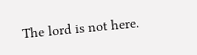The lord is not here.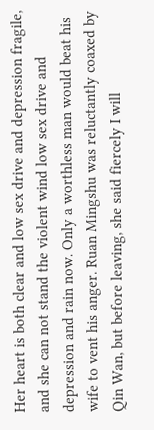Her heart is both clear and low sex drive and depression fragile, and she can not stand the violent wind low sex drive and depression and rain now. Only a worthless man would beat his wife to vent his anger. Ruan Mingshu was reluctantly coaxed by Qin Wan, but before leaving, she said fiercely I will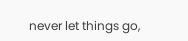never let things go,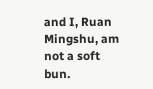and I, Ruan Mingshu, am not a soft bun.